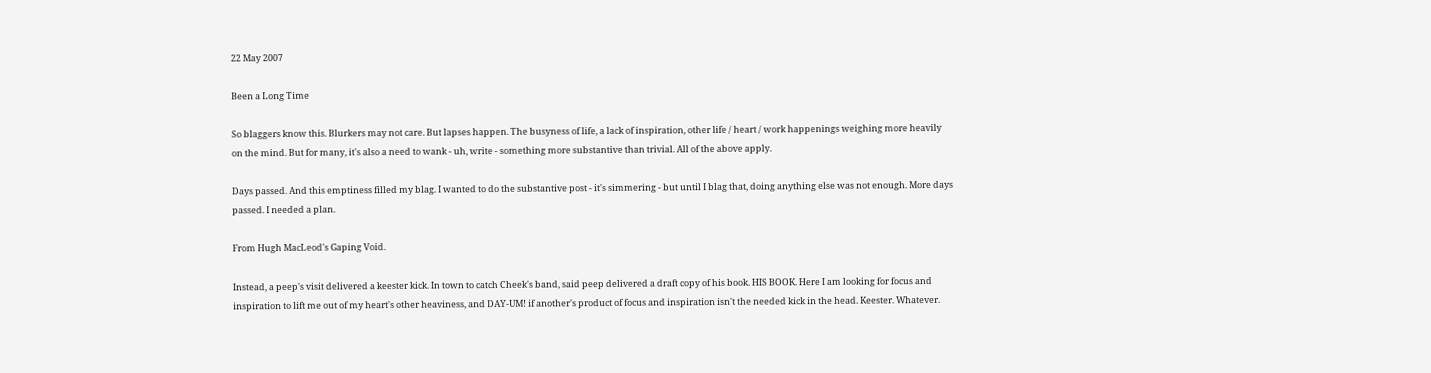22 May 2007

Been a Long Time

So blaggers know this. Blurkers may not care. But lapses happen. The busyness of life, a lack of inspiration, other life / heart / work happenings weighing more heavily on the mind. But for many, it's also a need to wank - uh, write - something more substantive than trivial. All of the above apply.

Days passed. And this emptiness filled my blag. I wanted to do the substantive post - it's simmering - but until I blag that, doing anything else was not enough. More days passed. I needed a plan.

From Hugh MacLeod's Gaping Void.

Instead, a peep's visit delivered a keester kick. In town to catch Cheek's band, said peep delivered a draft copy of his book. HIS BOOK. Here I am looking for focus and inspiration to lift me out of my heart's other heaviness, and DAY-UM! if another's product of focus and inspiration isn't the needed kick in the head. Keester. Whatever.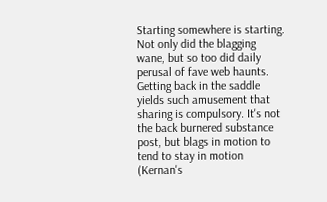Starting somewhere is starting. Not only did the blagging wane, but so too did daily perusal of fave web haunts. Getting back in the saddle yields such amusement that sharing is compulsory. It's not the back burnered substance post, but blags in motion to tend to stay in motion (Kernan's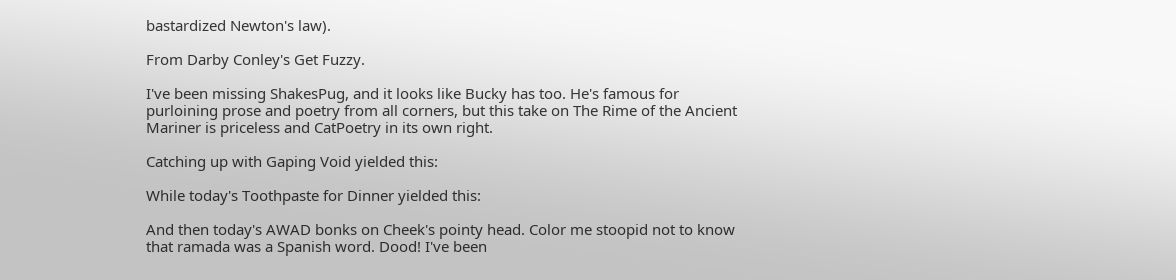bastardized Newton's law).

From Darby Conley's Get Fuzzy.

I've been missing ShakesPug, and it looks like Bucky has too. He's famous for purloining prose and poetry from all corners, but this take on The Rime of the Ancient Mariner is priceless and CatPoetry in its own right.

Catching up with Gaping Void yielded this:

While today's Toothpaste for Dinner yielded this:

And then today's AWAD bonks on Cheek's pointy head. Color me stoopid not to know that ramada was a Spanish word. Dood! I've been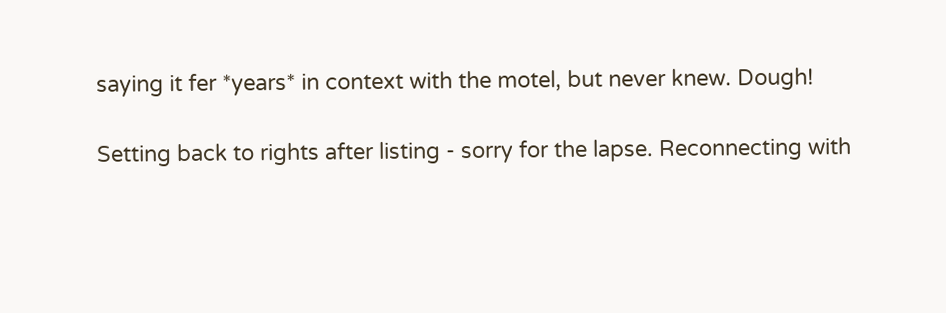saying it fer *years* in context with the motel, but never knew. Dough!

Setting back to rights after listing - sorry for the lapse. Reconnecting with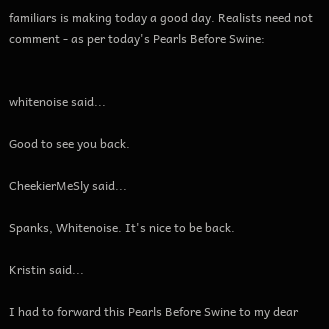familiars is making today a good day. Realists need not comment - as per today's Pearls Before Swine:


whitenoise said...

Good to see you back.

CheekierMeSly said...

Spanks, Whitenoise. It's nice to be back.

Kristin said...

I had to forward this Pearls Before Swine to my dear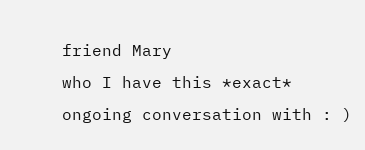friend Mary
who I have this *exact* ongoing conversation with : )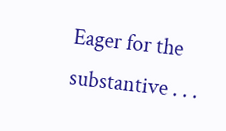Eager for the substantive . . .